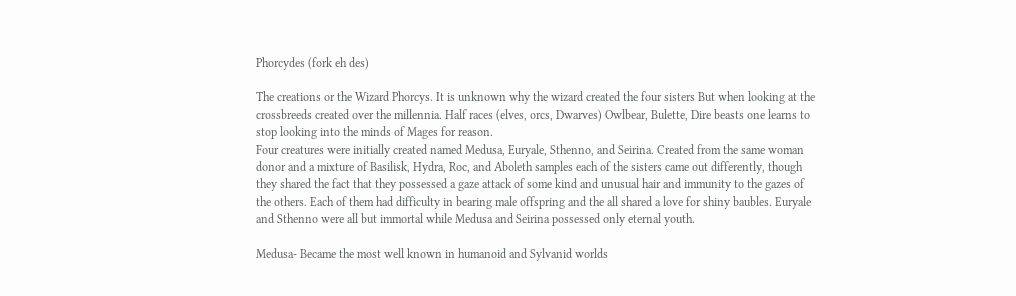Phorcydes (fork eh des)

The creations or the Wizard Phorcys. It is unknown why the wizard created the four sisters But when looking at the crossbreeds created over the millennia. Half races (elves, orcs, Dwarves) Owlbear, Bulette, Dire beasts one learns to stop looking into the minds of Mages for reason.
Four creatures were initially created named Medusa, Euryale, Sthenno, and Seirina. Created from the same woman donor and a mixture of Basilisk, Hydra, Roc, and Aboleth samples each of the sisters came out differently, though they shared the fact that they possessed a gaze attack of some kind and unusual hair and immunity to the gazes of the others. Each of them had difficulty in bearing male offspring and the all shared a love for shiny baubles. Euryale and Sthenno were all but immortal while Medusa and Seirina possessed only eternal youth.

Medusa- Became the most well known in humanoid and Sylvanid worlds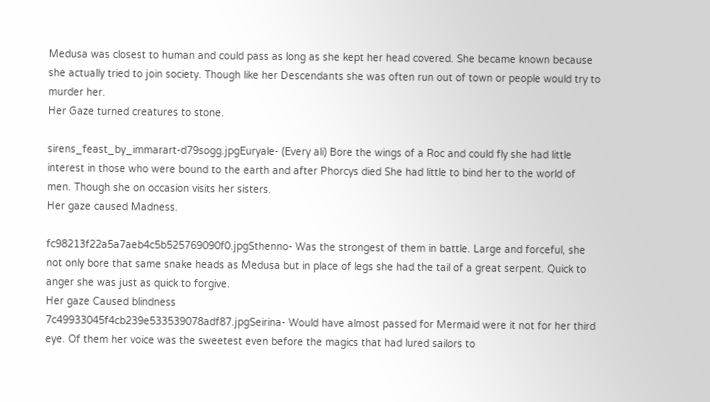Medusa was closest to human and could pass as long as she kept her head covered. She became known because she actually tried to join society. Though like her Descendants she was often run out of town or people would try to murder her.
Her Gaze turned creatures to stone.

sirens_feast_by_immarart-d79sogg.jpgEuryale- (Every ali) Bore the wings of a Roc and could fly she had little interest in those who were bound to the earth and after Phorcys died She had little to bind her to the world of men. Though she on occasion visits her sisters.
Her gaze caused Madness.

fc98213f22a5a7aeb4c5b525769090f0.jpgSthenno- Was the strongest of them in battle. Large and forceful, she not only bore that same snake heads as Medusa but in place of legs she had the tail of a great serpent. Quick to anger she was just as quick to forgive.
Her gaze Caused blindness
7c49933045f4cb239e533539078adf87.jpgSeirina- Would have almost passed for Mermaid were it not for her third eye. Of them her voice was the sweetest even before the magics that had lured sailors to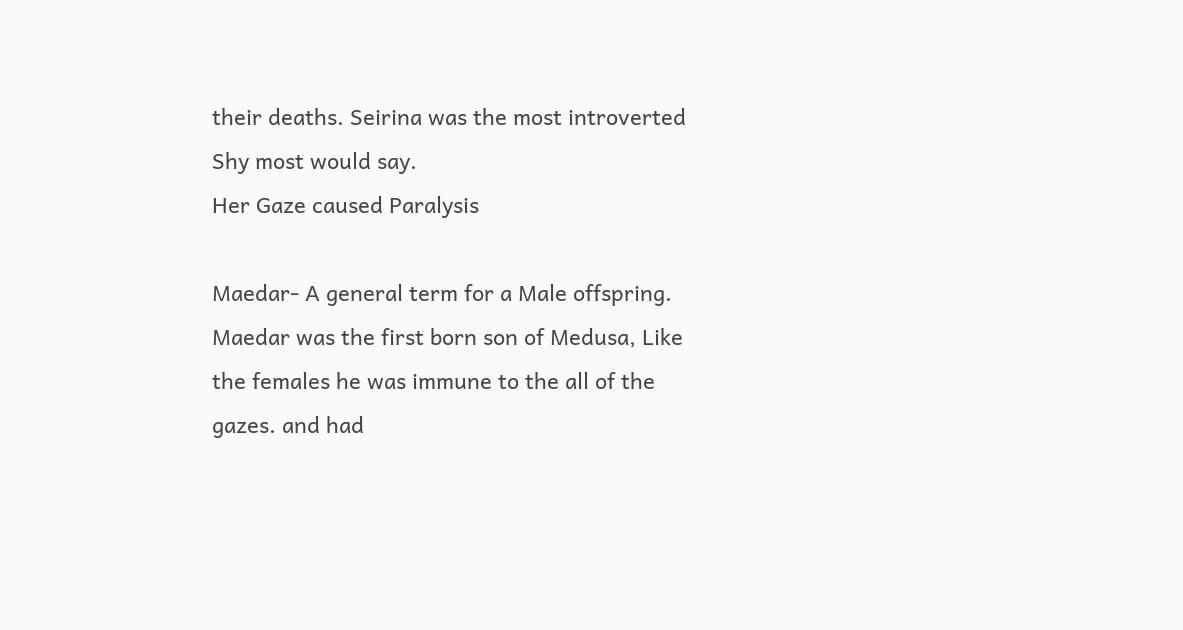their deaths. Seirina was the most introverted Shy most would say.
Her Gaze caused Paralysis

Maedar- A general term for a Male offspring. Maedar was the first born son of Medusa, Like the females he was immune to the all of the gazes. and had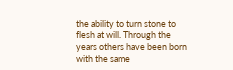the ability to turn stone to flesh at will. Through the years others have been born with the same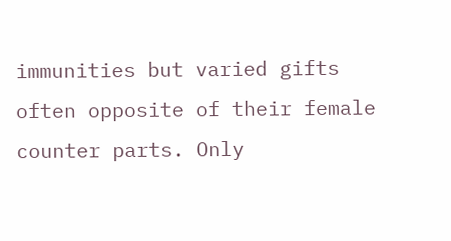immunities but varied gifts often opposite of their female counter parts. Only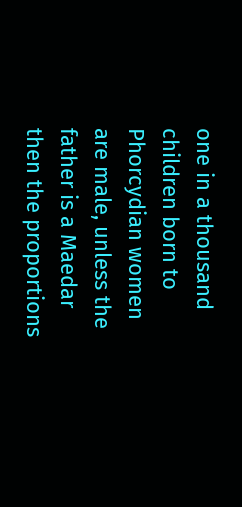one in a thousand children born to Phorcydian women are male, unless the father is a Maedar then the proportions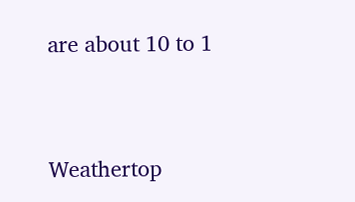are about 10 to 1


Weathertop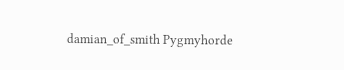damian_of_smith Pygmyhorde